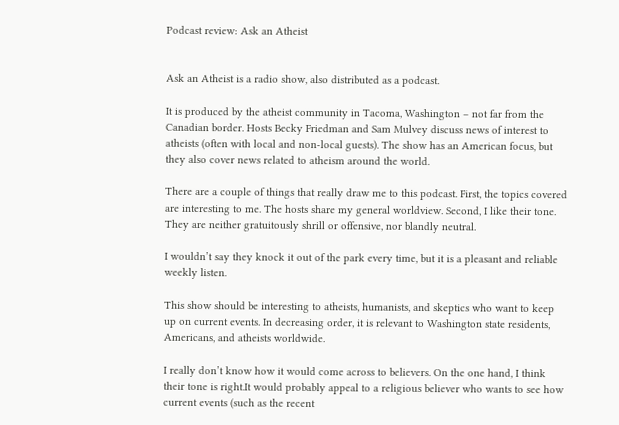Podcast review: Ask an Atheist


Ask an Atheist is a radio show, also distributed as a podcast.

It is produced by the atheist community in Tacoma, Washington – not far from the Canadian border. Hosts Becky Friedman and Sam Mulvey discuss news of interest to atheists (often with local and non-local guests). The show has an American focus, but they also cover news related to atheism around the world.

There are a couple of things that really draw me to this podcast. First, the topics covered are interesting to me. The hosts share my general worldview. Second, I like their tone. They are neither gratuitously shrill or offensive, nor blandly neutral.

I wouldn’t say they knock it out of the park every time, but it is a pleasant and reliable weekly listen.

This show should be interesting to atheists, humanists, and skeptics who want to keep up on current events. In decreasing order, it is relevant to Washington state residents, Americans, and atheists worldwide.

I really don’t know how it would come across to believers. On the one hand, I think their tone is right.It would probably appeal to a religious believer who wants to see how current events (such as the recent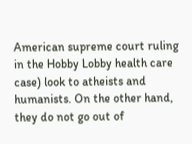American supreme court ruling in the Hobby Lobby health care case) look to atheists and humanists. On the other hand, they do not go out of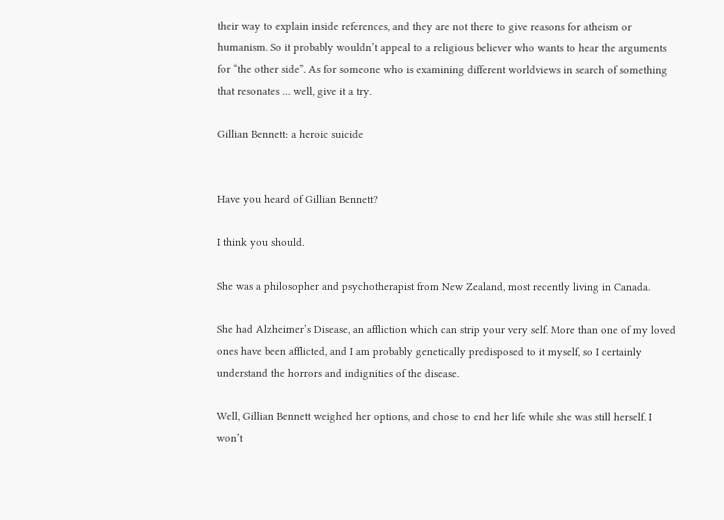their way to explain inside references, and they are not there to give reasons for atheism or humanism. So it probably wouldn’t appeal to a religious believer who wants to hear the arguments for “the other side”. As for someone who is examining different worldviews in search of something that resonates … well, give it a try.

Gillian Bennett: a heroic suicide


Have you heard of Gillian Bennett?

I think you should.

She was a philosopher and psychotherapist from New Zealand, most recently living in Canada.

She had Alzheimer’s Disease, an affliction which can strip your very self. More than one of my loved ones have been afflicted, and I am probably genetically predisposed to it myself, so I certainly understand the horrors and indignities of the disease.

Well, Gillian Bennett weighed her options, and chose to end her life while she was still herself. I won’t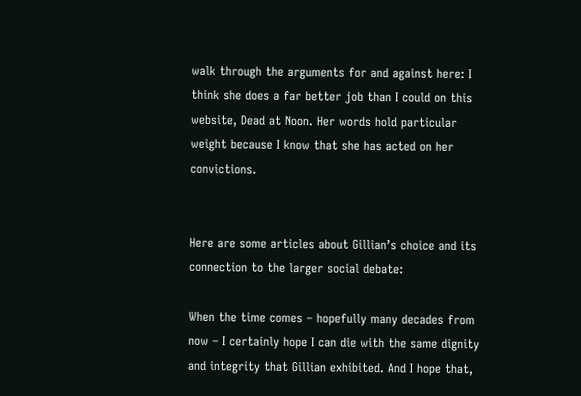walk through the arguments for and against here: I think she does a far better job than I could on this website, Dead at Noon. Her words hold particular weight because I know that she has acted on her convictions.


Here are some articles about Gillian’s choice and its connection to the larger social debate:

When the time comes – hopefully many decades from now – I certainly hope I can die with the same dignity and integrity that Gillian exhibited. And I hope that,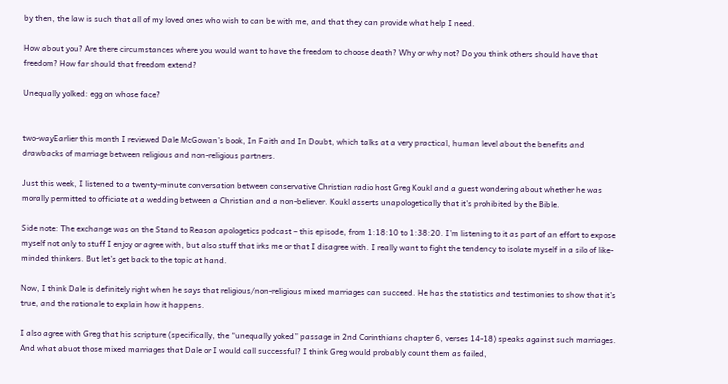by then, the law is such that all of my loved ones who wish to can be with me, and that they can provide what help I need.

How about you? Are there circumstances where you would want to have the freedom to choose death? Why or why not? Do you think others should have that freedom? How far should that freedom extend?

Unequally yolked: egg on whose face?


two-wayEarlier this month I reviewed Dale McGowan’s book, In Faith and In Doubt, which talks at a very practical, human level about the benefits and drawbacks of marriage between religious and non-religious partners.

Just this week, I listened to a twenty-minute conversation between conservative Christian radio host Greg Koukl and a guest wondering about whether he was morally permitted to officiate at a wedding between a Christian and a non-believer. Koukl asserts unapologetically that it’s prohibited by the Bible.

Side note: The exchange was on the Stand to Reason apologetics podcast – this episode, from 1:18:10 to 1:38:20. I’m listening to it as part of an effort to expose myself not only to stuff I enjoy or agree with, but also stuff that irks me or that I disagree with. I really want to fight the tendency to isolate myself in a silo of like-minded thinkers. But let’s get back to the topic at hand.

Now, I think Dale is definitely right when he says that religious/non-religious mixed marriages can succeed. He has the statistics and testimonies to show that it’s true, and the rationale to explain how it happens.

I also agree with Greg that his scripture (specifically, the “unequally yoked” passage in 2nd Corinthians chapter 6, verses 14-18) speaks against such marriages. And what abuot those mixed marriages that Dale or I would call successful? I think Greg would probably count them as failed,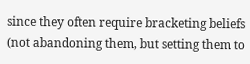since they often require bracketing beliefs (not abandoning them, but setting them to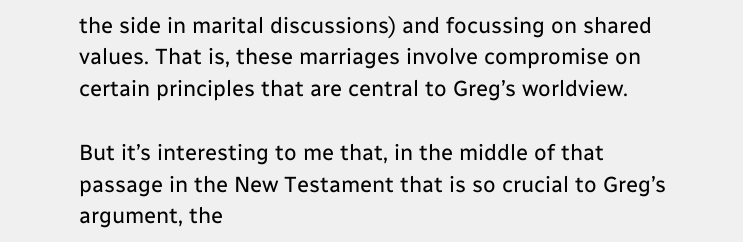the side in marital discussions) and focussing on shared values. That is, these marriages involve compromise on certain principles that are central to Greg’s worldview.

But it’s interesting to me that, in the middle of that passage in the New Testament that is so crucial to Greg’s argument, the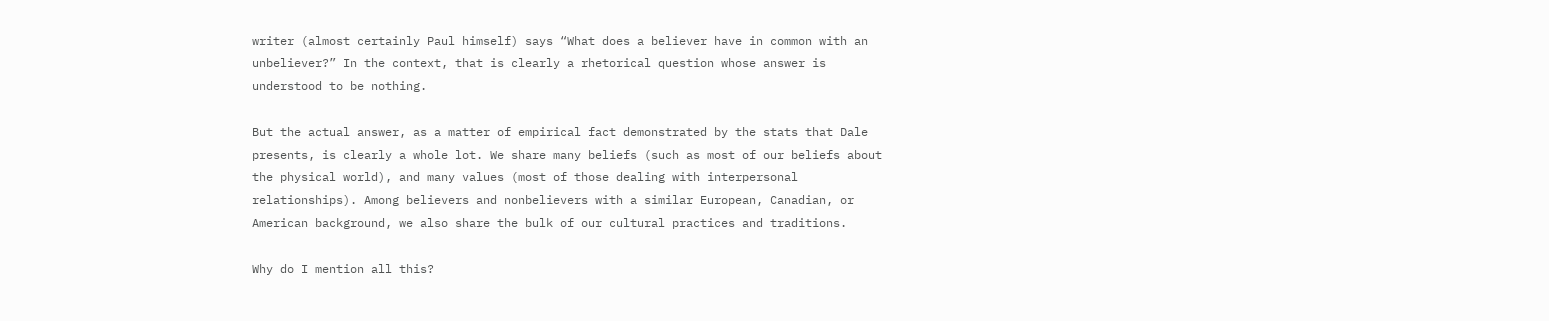writer (almost certainly Paul himself) says “What does a believer have in common with an unbeliever?” In the context, that is clearly a rhetorical question whose answer is understood to be nothing.

But the actual answer, as a matter of empirical fact demonstrated by the stats that Dale presents, is clearly a whole lot. We share many beliefs (such as most of our beliefs about the physical world), and many values (most of those dealing with interpersonal relationships). Among believers and nonbelievers with a similar European, Canadian, or American background, we also share the bulk of our cultural practices and traditions.

Why do I mention all this?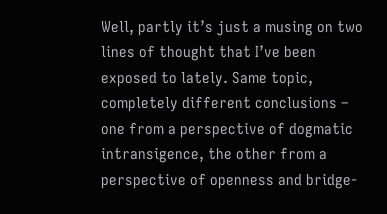Well, partly it’s just a musing on two lines of thought that I’ve been exposed to lately. Same topic, completely different conclusions – one from a perspective of dogmatic intransigence, the other from a perspective of openness and bridge-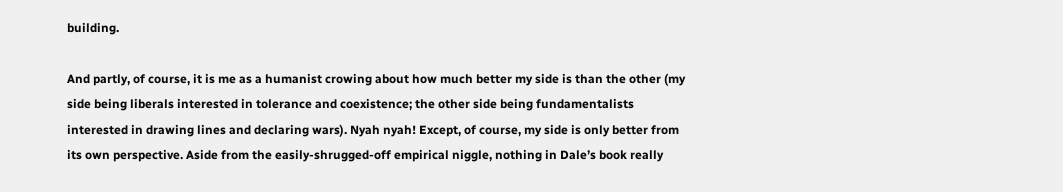building.

And partly, of course, it is me as a humanist crowing about how much better my side is than the other (my side being liberals interested in tolerance and coexistence; the other side being fundamentalists interested in drawing lines and declaring wars). Nyah nyah! Except, of course, my side is only better from its own perspective. Aside from the easily-shrugged-off empirical niggle, nothing in Dale’s book really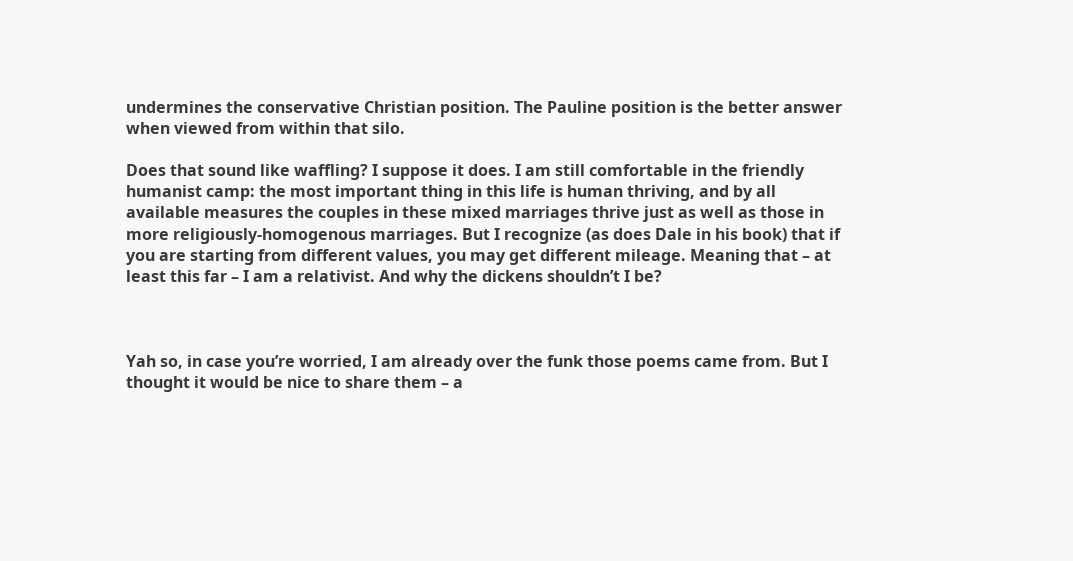undermines the conservative Christian position. The Pauline position is the better answer when viewed from within that silo.

Does that sound like waffling? I suppose it does. I am still comfortable in the friendly humanist camp: the most important thing in this life is human thriving, and by all available measures the couples in these mixed marriages thrive just as well as those in more religiously-homogenous marriages. But I recognize (as does Dale in his book) that if you are starting from different values, you may get different mileage. Meaning that – at least this far – I am a relativist. And why the dickens shouldn’t I be?



Yah so, in case you’re worried, I am already over the funk those poems came from. But I thought it would be nice to share them – a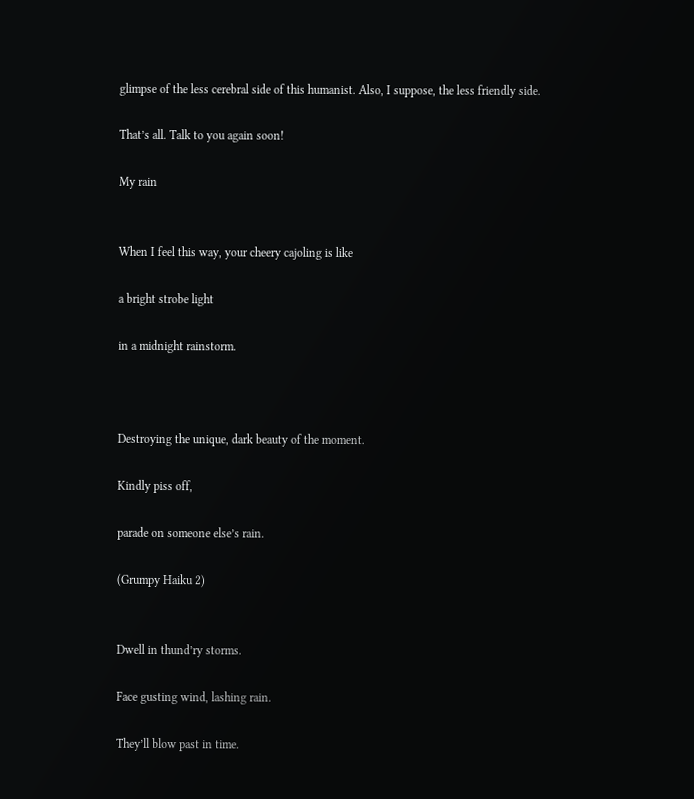glimpse of the less cerebral side of this humanist. Also, I suppose, the less friendly side.

That’s all. Talk to you again soon!

My rain


When I feel this way, your cheery cajoling is like

a bright strobe light

in a midnight rainstorm.



Destroying the unique, dark beauty of the moment.

Kindly piss off,

parade on someone else’s rain.

(Grumpy Haiku 2)


Dwell in thund’ry storms.

Face gusting wind, lashing rain.

They’ll blow past in time.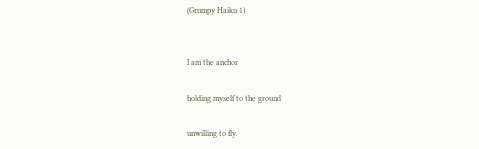(Grumpy Haiku 1)


I am the anchor

holding myself to the ground

unwilling to fly.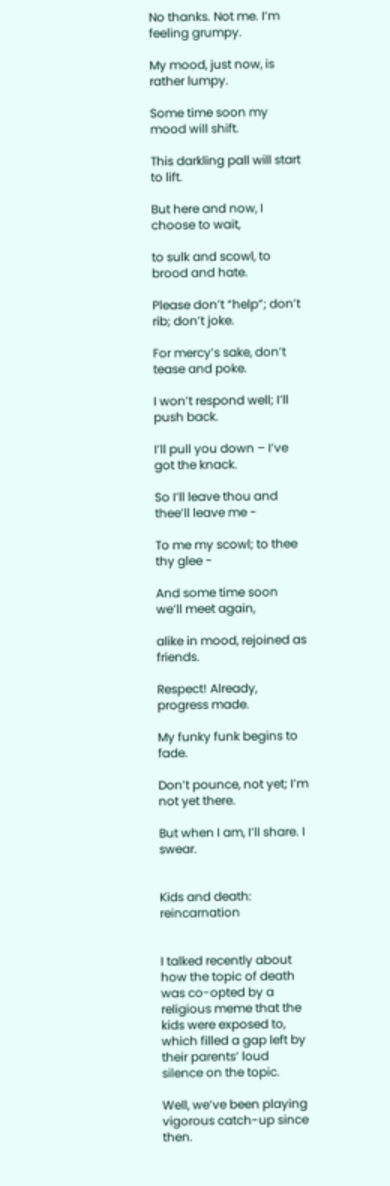No thanks. Not me. I’m feeling grumpy.

My mood, just now, is rather lumpy.

Some time soon my mood will shift.

This darkling pall will start to lift.

But here and now, I choose to wait,

to sulk and scowl, to brood and hate.

Please don’t “help”; don’t rib; don’t joke.

For mercy’s sake, don’t tease and poke.

I won’t respond well; I’ll push back.

I’ll pull you down – I’ve got the knack.

So I’ll leave thou and thee’ll leave me -

To me my scowl; to thee thy glee -

And some time soon we’ll meet again,

alike in mood, rejoined as friends.

Respect! Already, progress made.

My funky funk begins to fade.

Don’t pounce, not yet; I’m not yet there.

But when I am, I’ll share. I swear.


Kids and death: reincarnation


I talked recently about how the topic of death was co-opted by a religious meme that the kids were exposed to, which filled a gap left by their parents’ loud silence on the topic.

Well, we’ve been playing vigorous catch-up since then.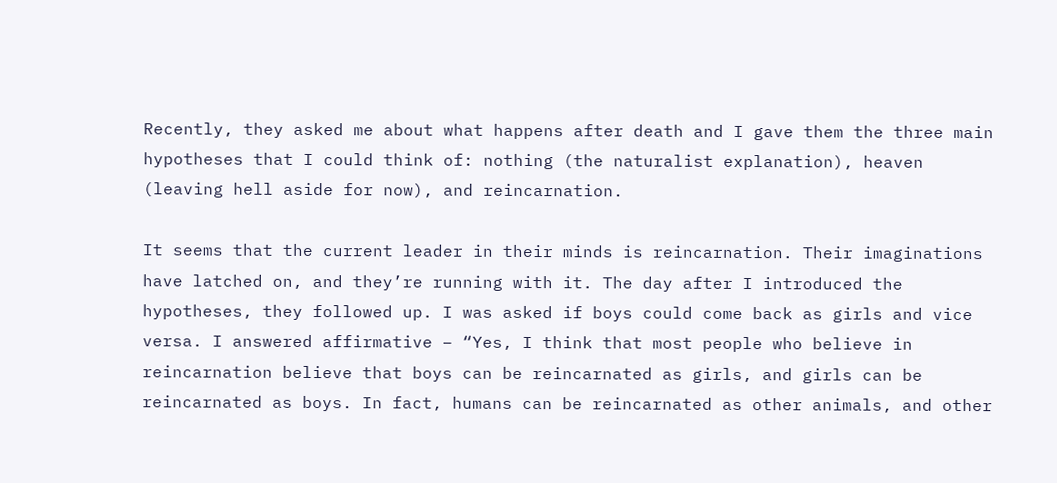Recently, they asked me about what happens after death and I gave them the three main hypotheses that I could think of: nothing (the naturalist explanation), heaven (leaving hell aside for now), and reincarnation.

It seems that the current leader in their minds is reincarnation. Their imaginations have latched on, and they’re running with it. The day after I introduced the hypotheses, they followed up. I was asked if boys could come back as girls and vice versa. I answered affirmative – “Yes, I think that most people who believe in reincarnation believe that boys can be reincarnated as girls, and girls can be reincarnated as boys. In fact, humans can be reincarnated as other animals, and other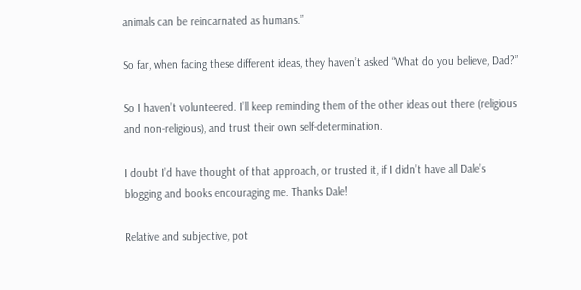animals can be reincarnated as humans.”

So far, when facing these different ideas, they haven’t asked “What do you believe, Dad?”

So I haven’t volunteered. I’ll keep reminding them of the other ideas out there (religious and non-religious), and trust their own self-determination.

I doubt I’d have thought of that approach, or trusted it, if I didn’t have all Dale’s blogging and books encouraging me. Thanks Dale!

Relative and subjective, pot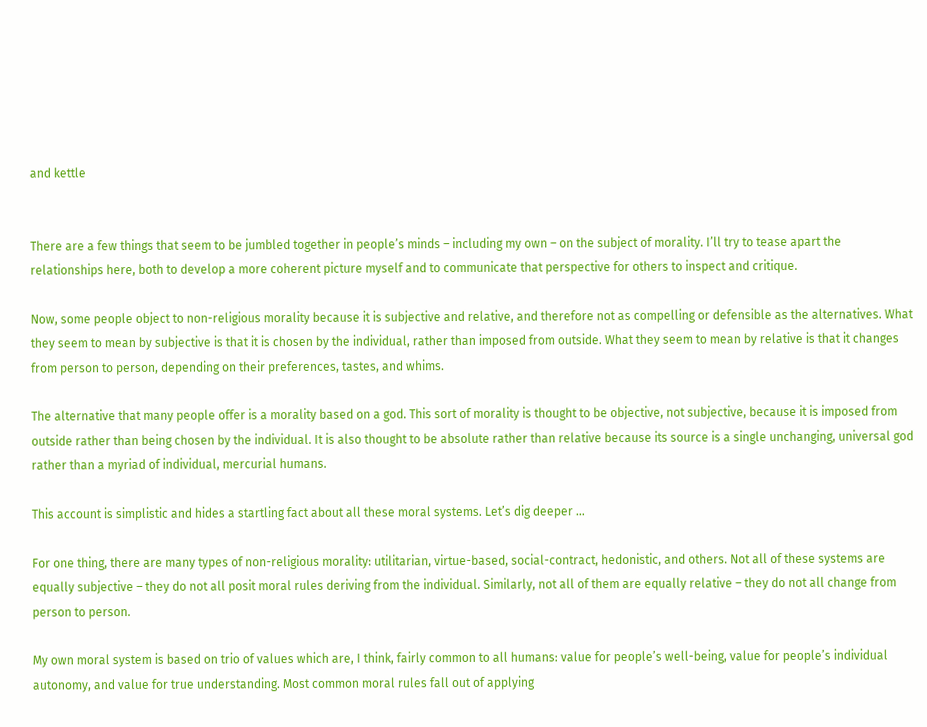and kettle


There are a few things that seem to be jumbled together in people’s minds – including my own – on the subject of morality. I’ll try to tease apart the relationships here, both to develop a more coherent picture myself and to communicate that perspective for others to inspect and critique.

Now, some people object to non-religious morality because it is subjective and relative, and therefore not as compelling or defensible as the alternatives. What they seem to mean by subjective is that it is chosen by the individual, rather than imposed from outside. What they seem to mean by relative is that it changes from person to person, depending on their preferences, tastes, and whims.

The alternative that many people offer is a morality based on a god. This sort of morality is thought to be objective, not subjective, because it is imposed from outside rather than being chosen by the individual. It is also thought to be absolute rather than relative because its source is a single unchanging, universal god rather than a myriad of individual, mercurial humans.

This account is simplistic and hides a startling fact about all these moral systems. Let’s dig deeper …

For one thing, there are many types of non-religious morality: utilitarian, virtue-based, social-contract, hedonistic, and others. Not all of these systems are equally subjective – they do not all posit moral rules deriving from the individual. Similarly, not all of them are equally relative – they do not all change from person to person.

My own moral system is based on trio of values which are, I think, fairly common to all humans: value for people’s well-being, value for people’s individual autonomy, and value for true understanding. Most common moral rules fall out of applying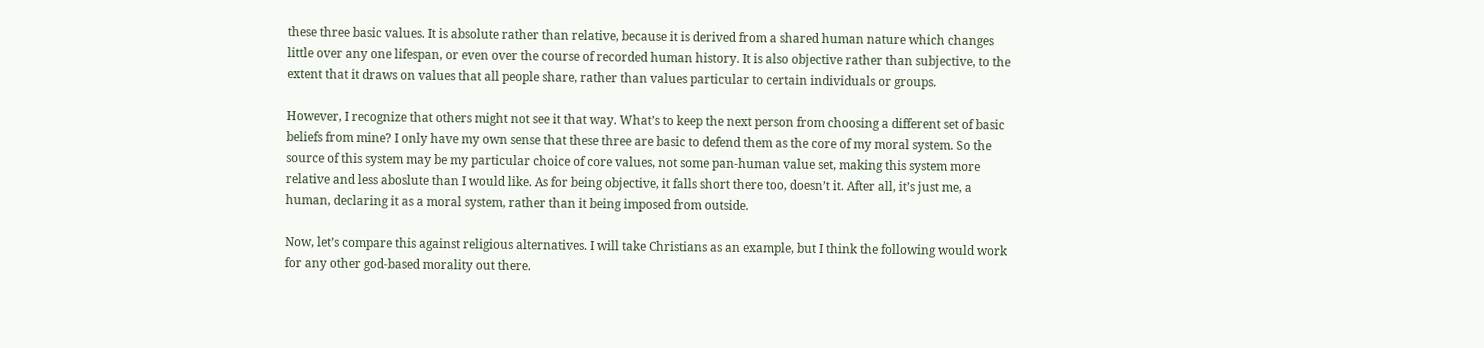these three basic values. It is absolute rather than relative, because it is derived from a shared human nature which changes little over any one lifespan, or even over the course of recorded human history. It is also objective rather than subjective, to the extent that it draws on values that all people share, rather than values particular to certain individuals or groups.

However, I recognize that others might not see it that way. What’s to keep the next person from choosing a different set of basic beliefs from mine? I only have my own sense that these three are basic to defend them as the core of my moral system. So the source of this system may be my particular choice of core values, not some pan-human value set, making this system more relative and less aboslute than I would like. As for being objective, it falls short there too, doesn’t it. After all, it’s just me, a human, declaring it as a moral system, rather than it being imposed from outside.

Now, let’s compare this against religious alternatives. I will take Christians as an example, but I think the following would work for any other god-based morality out there.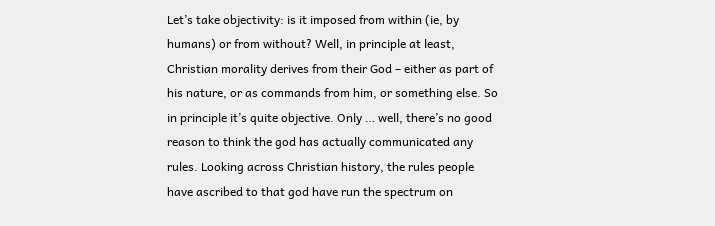Let’s take objectivity: is it imposed from within (ie, by humans) or from without? Well, in principle at least, Christian morality derives from their God – either as part of his nature, or as commands from him, or something else. So in principle it’s quite objective. Only … well, there’s no good reason to think the god has actually communicated any rules. Looking across Christian history, the rules people have ascribed to that god have run the spectrum on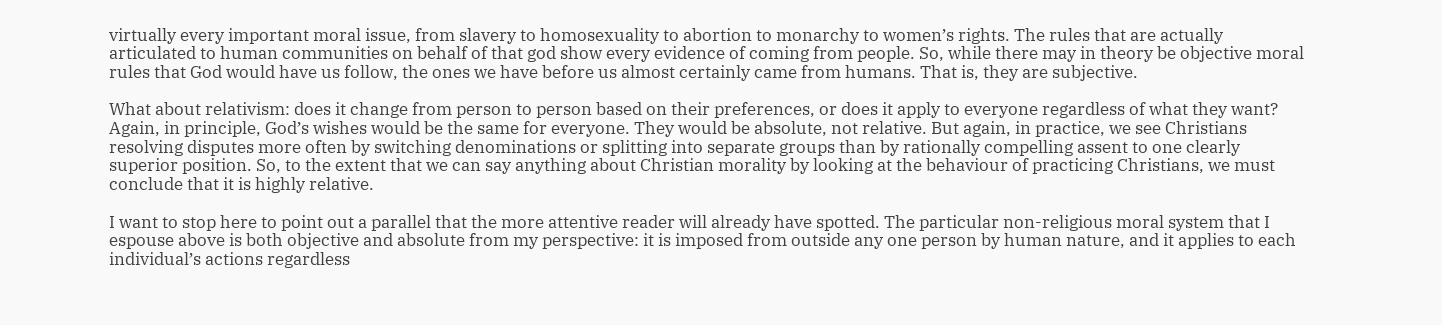virtually every important moral issue, from slavery to homosexuality to abortion to monarchy to women’s rights. The rules that are actually articulated to human communities on behalf of that god show every evidence of coming from people. So, while there may in theory be objective moral rules that God would have us follow, the ones we have before us almost certainly came from humans. That is, they are subjective.

What about relativism: does it change from person to person based on their preferences, or does it apply to everyone regardless of what they want? Again, in principle, God’s wishes would be the same for everyone. They would be absolute, not relative. But again, in practice, we see Christians resolving disputes more often by switching denominations or splitting into separate groups than by rationally compelling assent to one clearly superior position. So, to the extent that we can say anything about Christian morality by looking at the behaviour of practicing Christians, we must conclude that it is highly relative.

I want to stop here to point out a parallel that the more attentive reader will already have spotted. The particular non-religious moral system that I espouse above is both objective and absolute from my perspective: it is imposed from outside any one person by human nature, and it applies to each individual’s actions regardless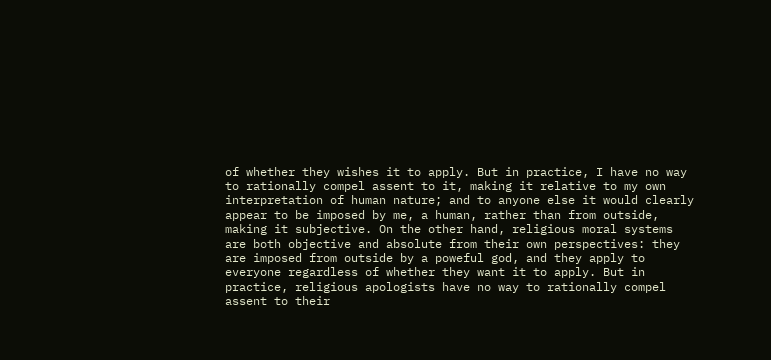of whether they wishes it to apply. But in practice, I have no way to rationally compel assent to it, making it relative to my own interpretation of human nature; and to anyone else it would clearly appear to be imposed by me, a human, rather than from outside, making it subjective. On the other hand, religious moral systems are both objective and absolute from their own perspectives: they are imposed from outside by a poweful god, and they apply to everyone regardless of whether they want it to apply. But in practice, religious apologists have no way to rationally compel assent to their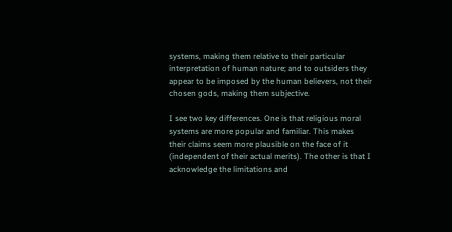systems, making them relative to their particular interpretation of human nature; and to outsiders they appear to be imposed by the human believers, not their chosen gods, making them subjective.

I see two key differences. One is that religious moral systems are more popular and familiar. This makes their claims seem more plausible on the face of it (independent of their actual merits). The other is that I acknowledge the limitations and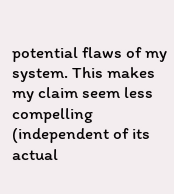potential flaws of my system. This makes my claim seem less compelling (independent of its actual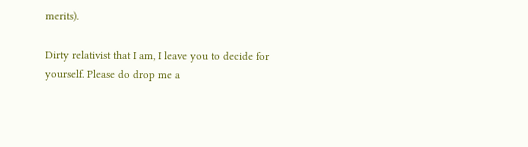merits).

Dirty relativist that I am, I leave you to decide for yourself. Please do drop me a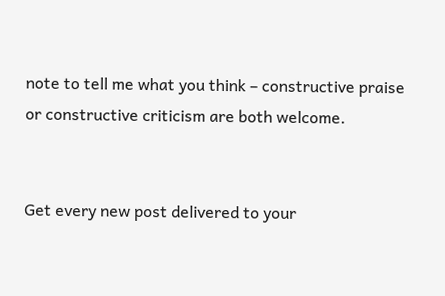note to tell me what you think – constructive praise or constructive criticism are both welcome.


Get every new post delivered to your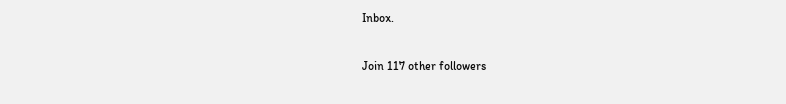Inbox.

Join 117 other followers